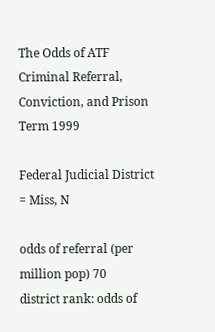The Odds of ATF Criminal Referral, Conviction, and Prison Term 1999

Federal Judicial District = Miss, N

odds of referral (per million pop) 70
district rank: odds of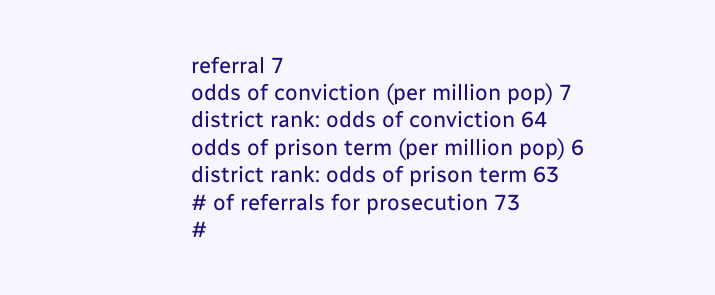referral 7
odds of conviction (per million pop) 7
district rank: odds of conviction 64
odds of prison term (per million pop) 6
district rank: odds of prison term 63
# of referrals for prosecution 73
#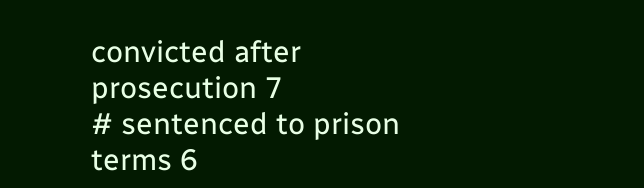convicted after prosecution 7
# sentenced to prison terms 6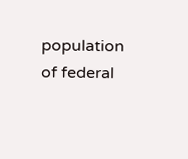population of federal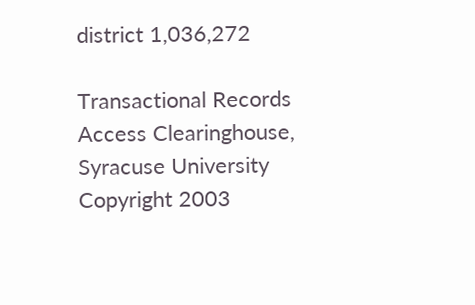district 1,036,272

Transactional Records Access Clearinghouse, Syracuse University
Copyright 2003